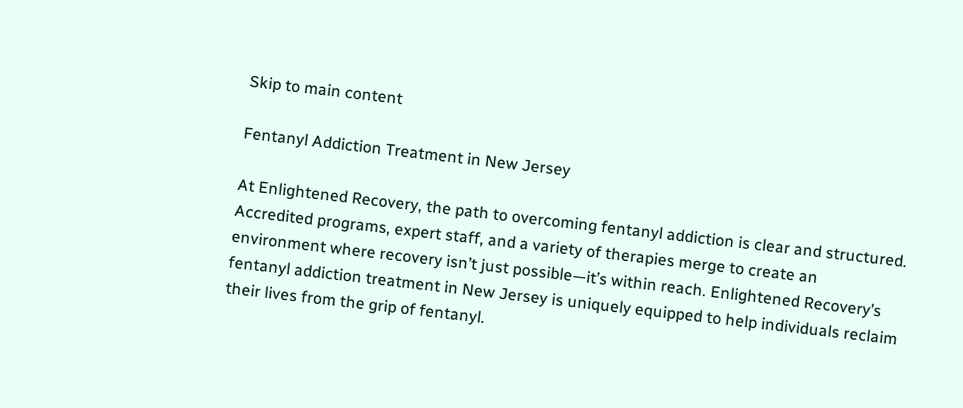Skip to main content

Fentanyl Addiction Treatment in New Jersey

At Enlightened Recovery, the path to overcoming fentanyl addiction is clear and structured. Accredited programs, expert staff, and a variety of therapies merge to create an environment where recovery isn’t just possible—it’s within reach. Enlightened Recovery’s fentanyl addiction treatment in New Jersey is uniquely equipped to help individuals reclaim their lives from the grip of fentanyl.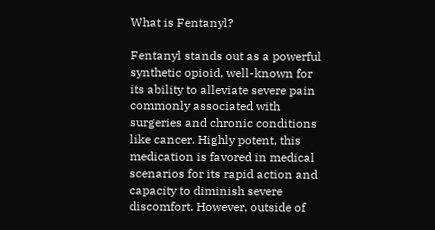What is Fentanyl?

Fentanyl stands out as a powerful synthetic opioid, well-known for its ability to alleviate severe pain commonly associated with surgeries and chronic conditions like cancer. Highly potent, this medication is favored in medical scenarios for its rapid action and capacity to diminish severe discomfort. However, outside of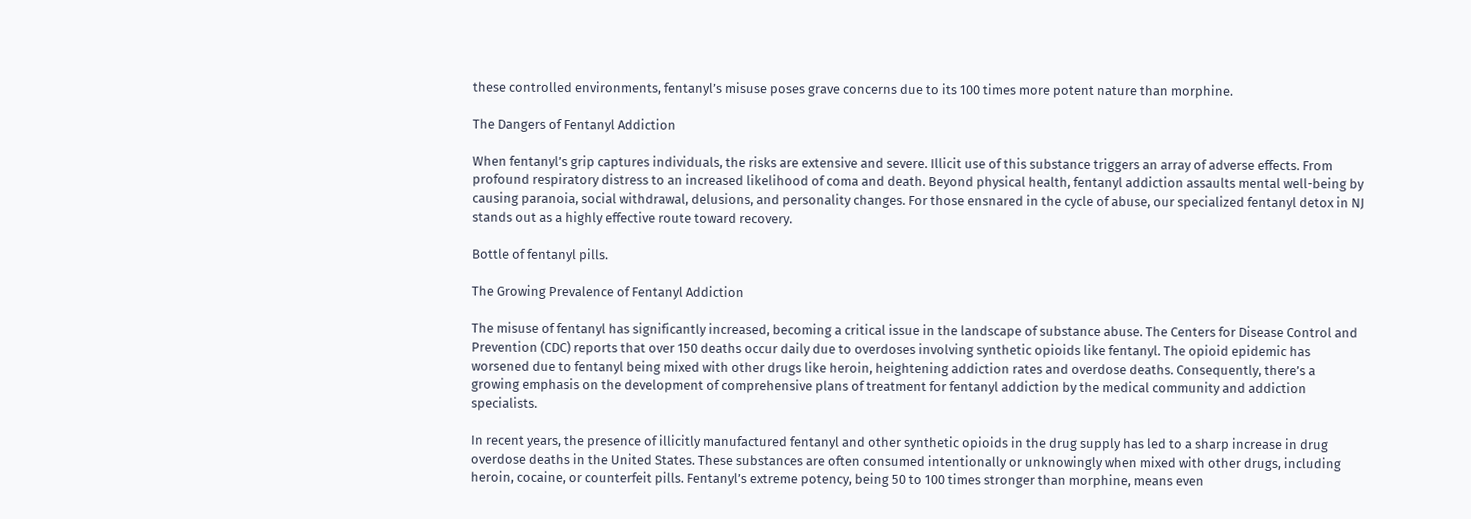these controlled environments, fentanyl’s misuse poses grave concerns due to its 100 times more potent nature than morphine.

The Dangers of Fentanyl Addiction

When fentanyl’s grip captures individuals, the risks are extensive and severe. Illicit use of this substance triggers an array of adverse effects. From profound respiratory distress to an increased likelihood of coma and death. Beyond physical health, fentanyl addiction assaults mental well-being by causing paranoia, social withdrawal, delusions, and personality changes. For those ensnared in the cycle of abuse, our specialized fentanyl detox in NJ stands out as a highly effective route toward recovery.

Bottle of fentanyl pills.

The Growing Prevalence of Fentanyl Addiction

The misuse of fentanyl has significantly increased, becoming a critical issue in the landscape of substance abuse. The Centers for Disease Control and Prevention (CDC) reports that over 150 deaths occur daily due to overdoses involving synthetic opioids like fentanyl. The opioid epidemic has worsened due to fentanyl being mixed with other drugs like heroin, heightening addiction rates and overdose deaths. Consequently, there’s a growing emphasis on the development of comprehensive plans of treatment for fentanyl addiction by the medical community and addiction specialists.

In recent years, the presence of illicitly manufactured fentanyl and other synthetic opioids in the drug supply has led to a sharp increase in drug overdose deaths in the United States. These substances are often consumed intentionally or unknowingly when mixed with other drugs, including heroin, cocaine, or counterfeit pills. Fentanyl’s extreme potency, being 50 to 100 times stronger than morphine, means even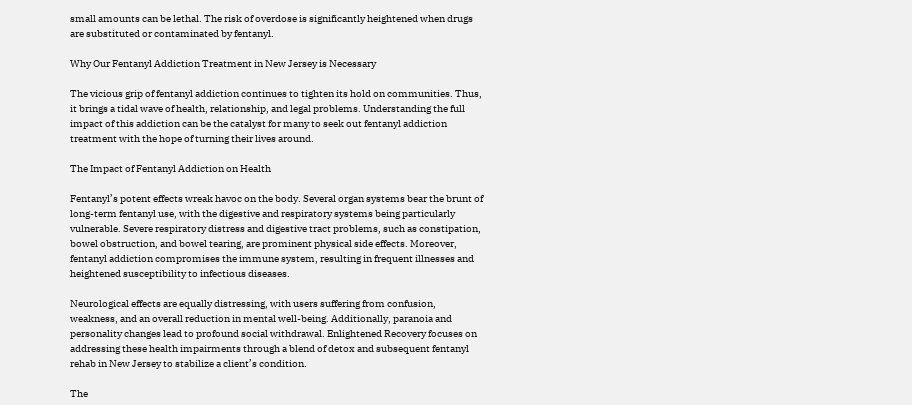small amounts can be lethal. The risk of overdose is significantly heightened when drugs are substituted or contaminated by fentanyl.

Why Our Fentanyl Addiction Treatment in New Jersey is Necessary

The vicious grip of fentanyl addiction continues to tighten its hold on communities. Thus, it brings a tidal wave of health, relationship, and legal problems. Understanding the full impact of this addiction can be the catalyst for many to seek out fentanyl addiction treatment with the hope of turning their lives around.

The Impact of Fentanyl Addiction on Health

Fentanyl’s potent effects wreak havoc on the body. Several organ systems bear the brunt of long-term fentanyl use, with the digestive and respiratory systems being particularly vulnerable. Severe respiratory distress and digestive tract problems, such as constipation, bowel obstruction, and bowel tearing, are prominent physical side effects. Moreover, fentanyl addiction compromises the immune system, resulting in frequent illnesses and heightened susceptibility to infectious diseases.

Neurological effects are equally distressing, with users suffering from confusion, weakness, and an overall reduction in mental well-being. Additionally, paranoia and personality changes lead to profound social withdrawal. Enlightened Recovery focuses on addressing these health impairments through a blend of detox and subsequent fentanyl rehab in New Jersey to stabilize a client’s condition.

The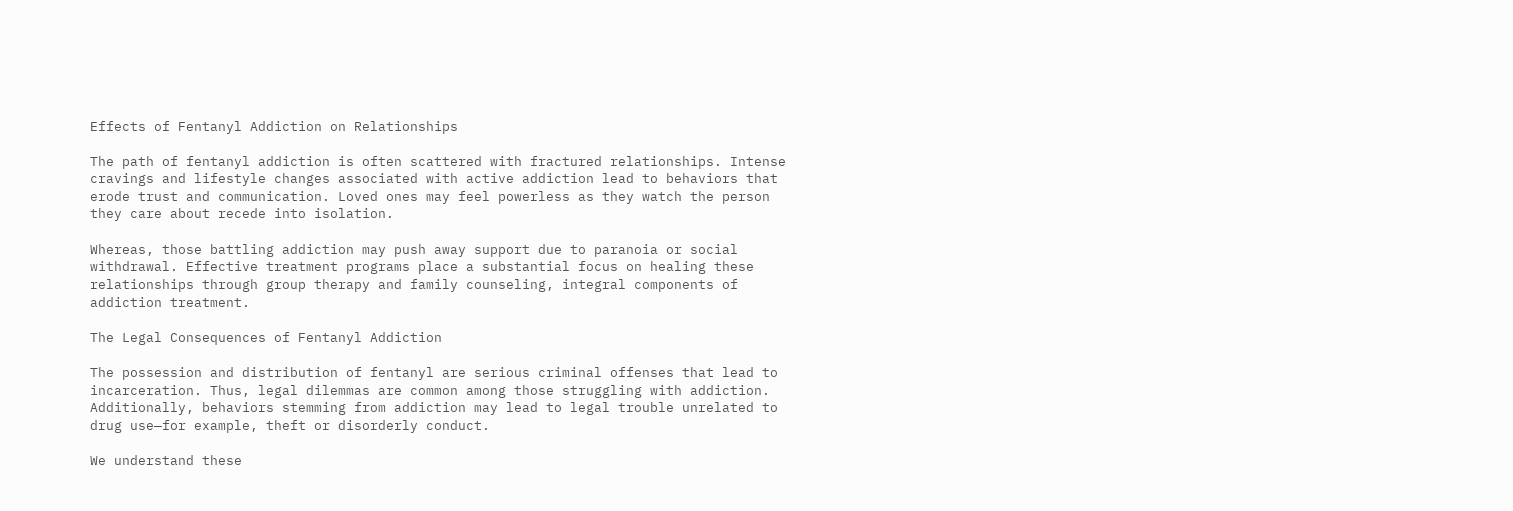Effects of Fentanyl Addiction on Relationships

The path of fentanyl addiction is often scattered with fractured relationships. Intense cravings and lifestyle changes associated with active addiction lead to behaviors that erode trust and communication. Loved ones may feel powerless as they watch the person they care about recede into isolation.

Whereas, those battling addiction may push away support due to paranoia or social withdrawal. Effective treatment programs place a substantial focus on healing these relationships through group therapy and family counseling, integral components of addiction treatment.

The Legal Consequences of Fentanyl Addiction

The possession and distribution of fentanyl are serious criminal offenses that lead to incarceration. Thus, legal dilemmas are common among those struggling with addiction. Additionally, behaviors stemming from addiction may lead to legal trouble unrelated to drug use—for example, theft or disorderly conduct.

We understand these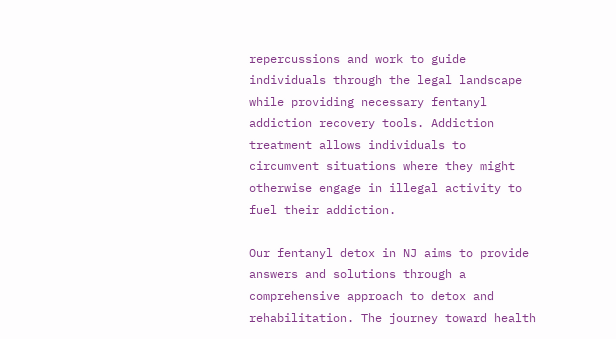repercussions and work to guide individuals through the legal landscape while providing necessary fentanyl addiction recovery tools. Addiction treatment allows individuals to circumvent situations where they might otherwise engage in illegal activity to fuel their addiction.

Our fentanyl detox in NJ aims to provide answers and solutions through a comprehensive approach to detox and rehabilitation. The journey toward health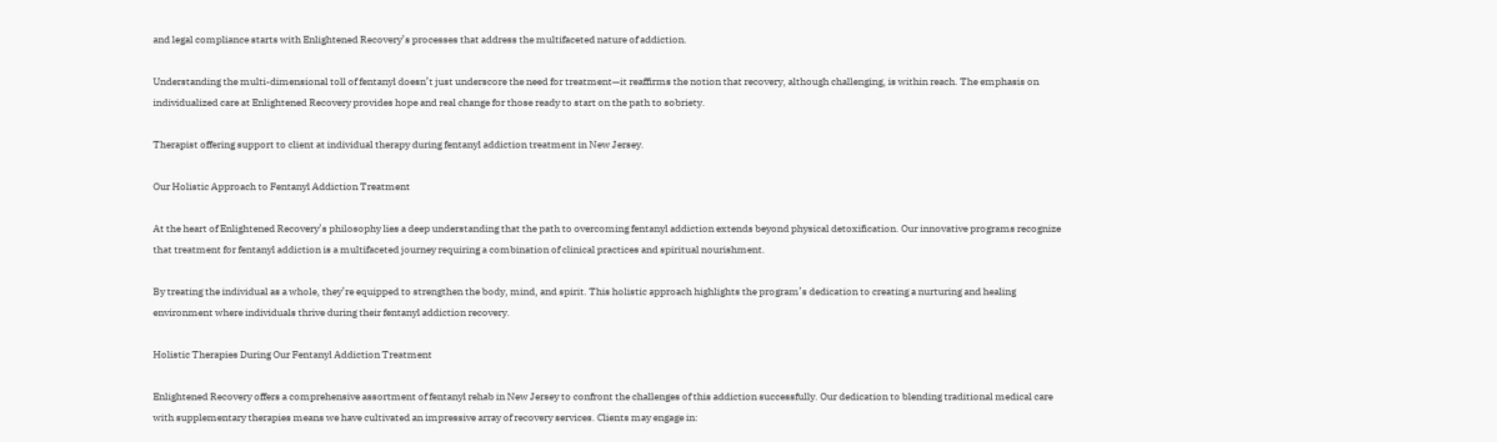and legal compliance starts with Enlightened Recovery’s processes that address the multifaceted nature of addiction.

Understanding the multi-dimensional toll of fentanyl doesn’t just underscore the need for treatment—it reaffirms the notion that recovery, although challenging, is within reach. The emphasis on individualized care at Enlightened Recovery provides hope and real change for those ready to start on the path to sobriety.

Therapist offering support to client at individual therapy during fentanyl addiction treatment in New Jersey.

Our Holistic Approach to Fentanyl Addiction Treatment

At the heart of Enlightened Recovery’s philosophy lies a deep understanding that the path to overcoming fentanyl addiction extends beyond physical detoxification. Our innovative programs recognize that treatment for fentanyl addiction is a multifaceted journey requiring a combination of clinical practices and spiritual nourishment.

By treating the individual as a whole, they’re equipped to strengthen the body, mind, and spirit. This holistic approach highlights the program’s dedication to creating a nurturing and healing environment where individuals thrive during their fentanyl addiction recovery.

Holistic Therapies During Our Fentanyl Addiction Treatment

Enlightened Recovery offers a comprehensive assortment of fentanyl rehab in New Jersey to confront the challenges of this addiction successfully. Our dedication to blending traditional medical care with supplementary therapies means we have cultivated an impressive array of recovery services. Clients may engage in: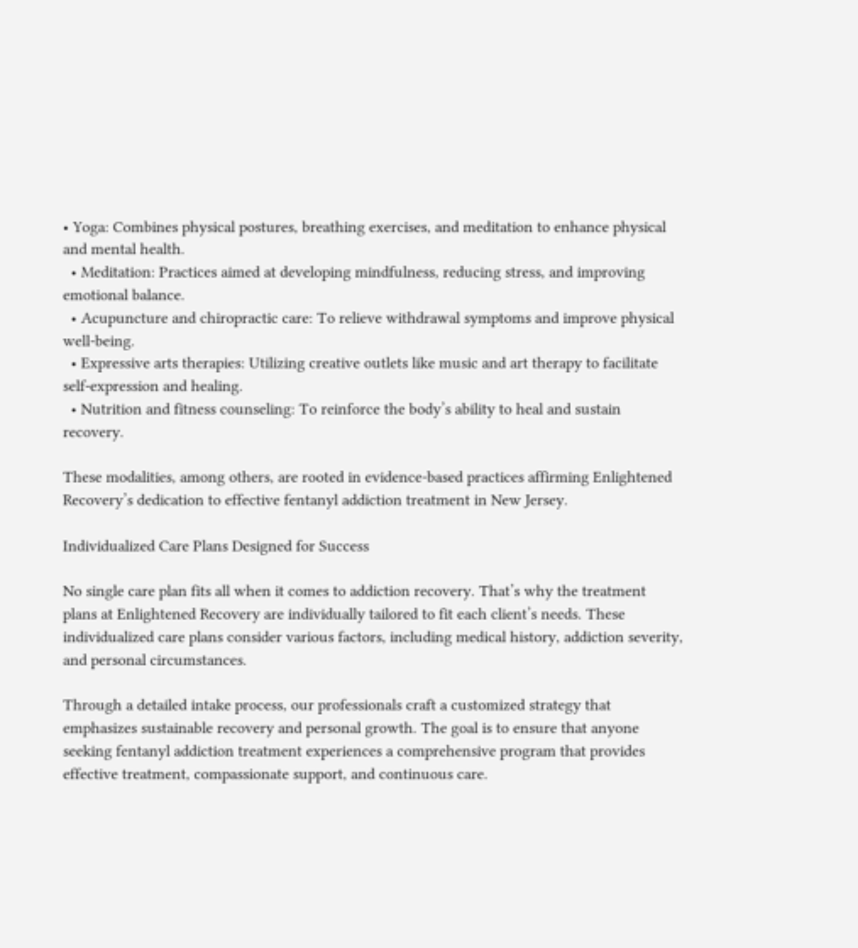• Yoga: Combines physical postures, breathing exercises, and meditation to enhance physical and mental health.
  • Meditation: Practices aimed at developing mindfulness, reducing stress, and improving emotional balance.
  • Acupuncture and chiropractic care: To relieve withdrawal symptoms and improve physical well-being.
  • Expressive arts therapies: Utilizing creative outlets like music and art therapy to facilitate self-expression and healing.
  • Nutrition and fitness counseling: To reinforce the body’s ability to heal and sustain recovery.

These modalities, among others, are rooted in evidence-based practices affirming Enlightened Recovery’s dedication to effective fentanyl addiction treatment in New Jersey.

Individualized Care Plans Designed for Success

No single care plan fits all when it comes to addiction recovery. That’s why the treatment plans at Enlightened Recovery are individually tailored to fit each client’s needs. These individualized care plans consider various factors, including medical history, addiction severity, and personal circumstances.

Through a detailed intake process, our professionals craft a customized strategy that emphasizes sustainable recovery and personal growth. The goal is to ensure that anyone seeking fentanyl addiction treatment experiences a comprehensive program that provides effective treatment, compassionate support, and continuous care.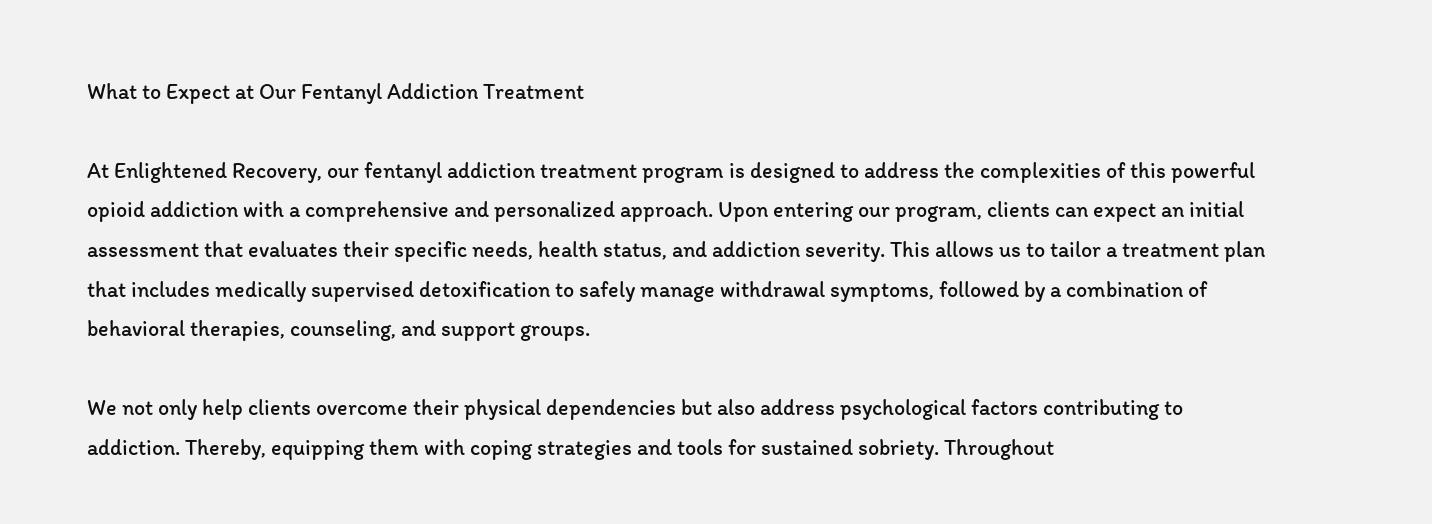What to Expect at Our Fentanyl Addiction Treatment

At Enlightened Recovery, our fentanyl addiction treatment program is designed to address the complexities of this powerful opioid addiction with a comprehensive and personalized approach. Upon entering our program, clients can expect an initial assessment that evaluates their specific needs, health status, and addiction severity. This allows us to tailor a treatment plan that includes medically supervised detoxification to safely manage withdrawal symptoms, followed by a combination of behavioral therapies, counseling, and support groups.

We not only help clients overcome their physical dependencies but also address psychological factors contributing to addiction. Thereby, equipping them with coping strategies and tools for sustained sobriety. Throughout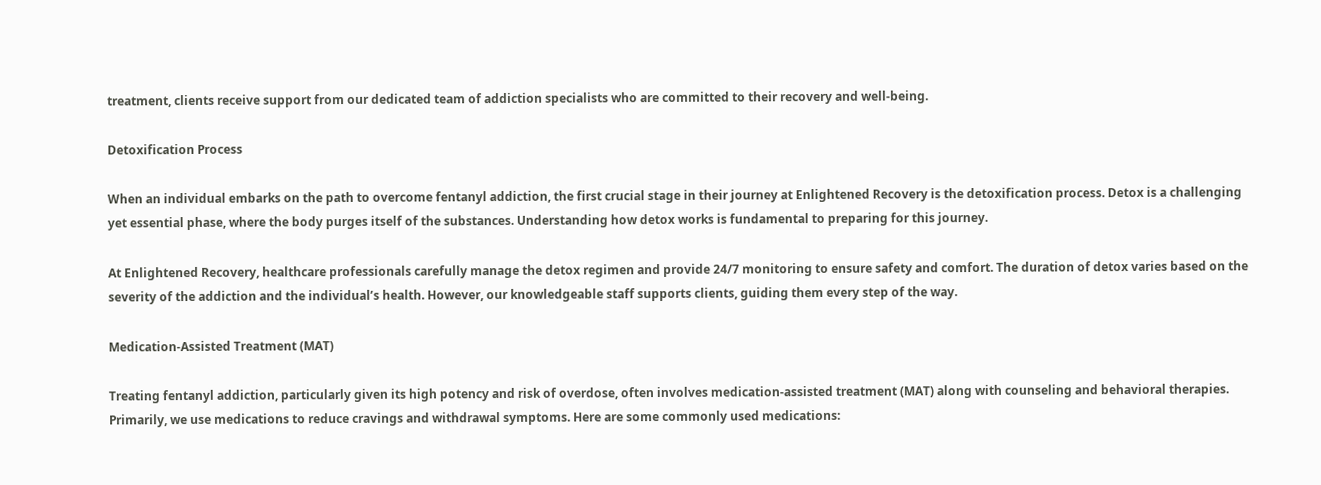treatment, clients receive support from our dedicated team of addiction specialists who are committed to their recovery and well-being.

Detoxification Process

When an individual embarks on the path to overcome fentanyl addiction, the first crucial stage in their journey at Enlightened Recovery is the detoxification process. Detox is a challenging yet essential phase, where the body purges itself of the substances. Understanding how detox works is fundamental to preparing for this journey.

At Enlightened Recovery, healthcare professionals carefully manage the detox regimen and provide 24/7 monitoring to ensure safety and comfort. The duration of detox varies based on the severity of the addiction and the individual’s health. However, our knowledgeable staff supports clients, guiding them every step of the way.

Medication-Assisted Treatment (MAT)

Treating fentanyl addiction, particularly given its high potency and risk of overdose, often involves medication-assisted treatment (MAT) along with counseling and behavioral therapies. Primarily, we use medications to reduce cravings and withdrawal symptoms. Here are some commonly used medications: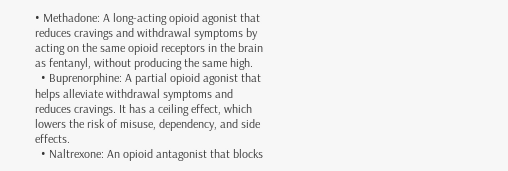• Methadone: A long-acting opioid agonist that reduces cravings and withdrawal symptoms by acting on the same opioid receptors in the brain as fentanyl, without producing the same high.
  • Buprenorphine: A partial opioid agonist that helps alleviate withdrawal symptoms and reduces cravings. It has a ceiling effect, which lowers the risk of misuse, dependency, and side effects.
  • Naltrexone: An opioid antagonist that blocks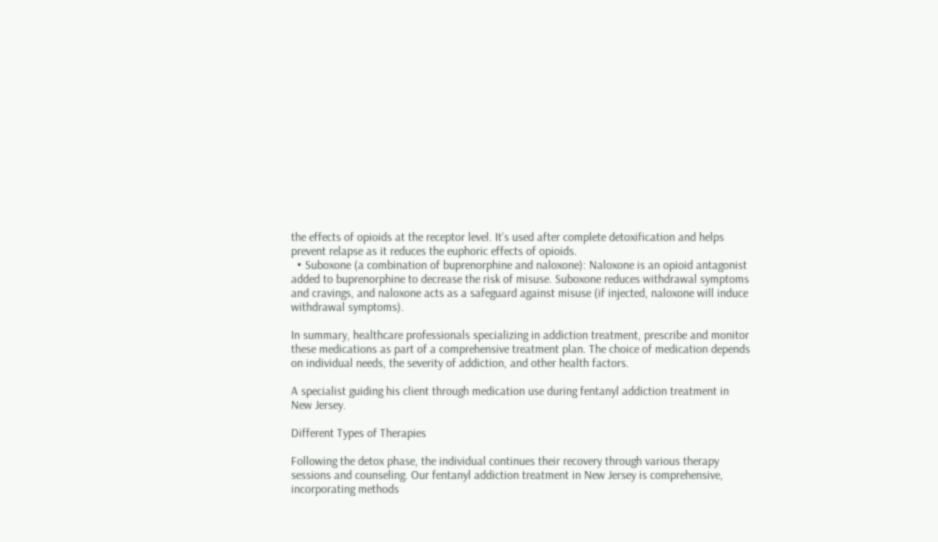the effects of opioids at the receptor level. It’s used after complete detoxification and helps prevent relapse as it reduces the euphoric effects of opioids.
  • Suboxone (a combination of buprenorphine and naloxone): Naloxone is an opioid antagonist added to buprenorphine to decrease the risk of misuse. Suboxone reduces withdrawal symptoms and cravings, and naloxone acts as a safeguard against misuse (if injected, naloxone will induce withdrawal symptoms).

In summary, healthcare professionals specializing in addiction treatment, prescribe and monitor these medications as part of a comprehensive treatment plan. The choice of medication depends on individual needs, the severity of addiction, and other health factors.

A specialist guiding his client through medication use during fentanyl addiction treatment in New Jersey.

Different Types of Therapies

Following the detox phase, the individual continues their recovery through various therapy sessions and counseling. Our fentanyl addiction treatment in New Jersey is comprehensive, incorporating methods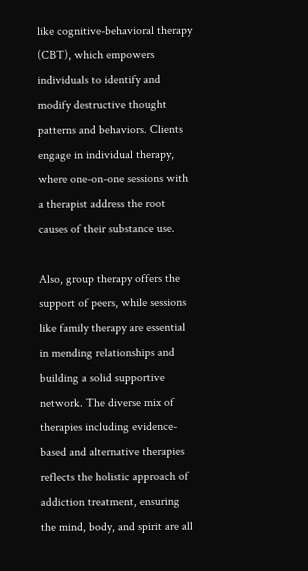like cognitive-behavioral therapy (CBT), which empowers individuals to identify and modify destructive thought patterns and behaviors. Clients engage in individual therapy, where one-on-one sessions with a therapist address the root causes of their substance use.

Also, group therapy offers the support of peers, while sessions like family therapy are essential in mending relationships and building a solid supportive network. The diverse mix of therapies including evidence-based and alternative therapies reflects the holistic approach of addiction treatment, ensuring the mind, body, and spirit are all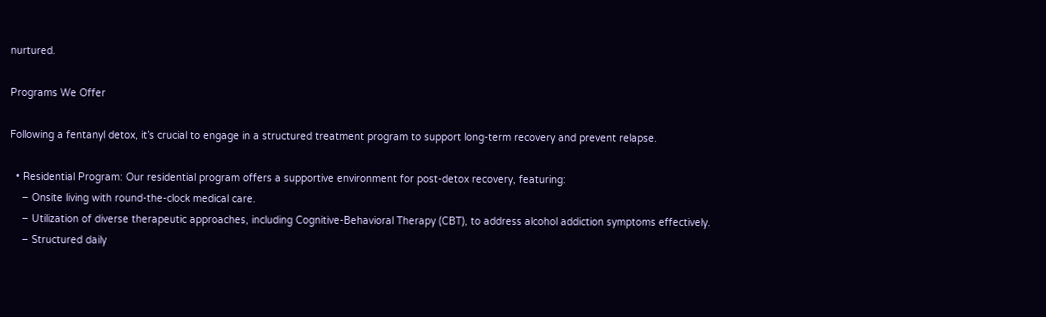nurtured.

Programs We Offer

Following a fentanyl detox, it’s crucial to engage in a structured treatment program to support long-term recovery and prevent relapse.

  • Residential Program: Our residential program offers a supportive environment for post-detox recovery, featuring:
    – Onsite living with round-the-clock medical care.
    – Utilization of diverse therapeutic approaches, including Cognitive-Behavioral Therapy (CBT), to address alcohol addiction symptoms effectively.
    – Structured daily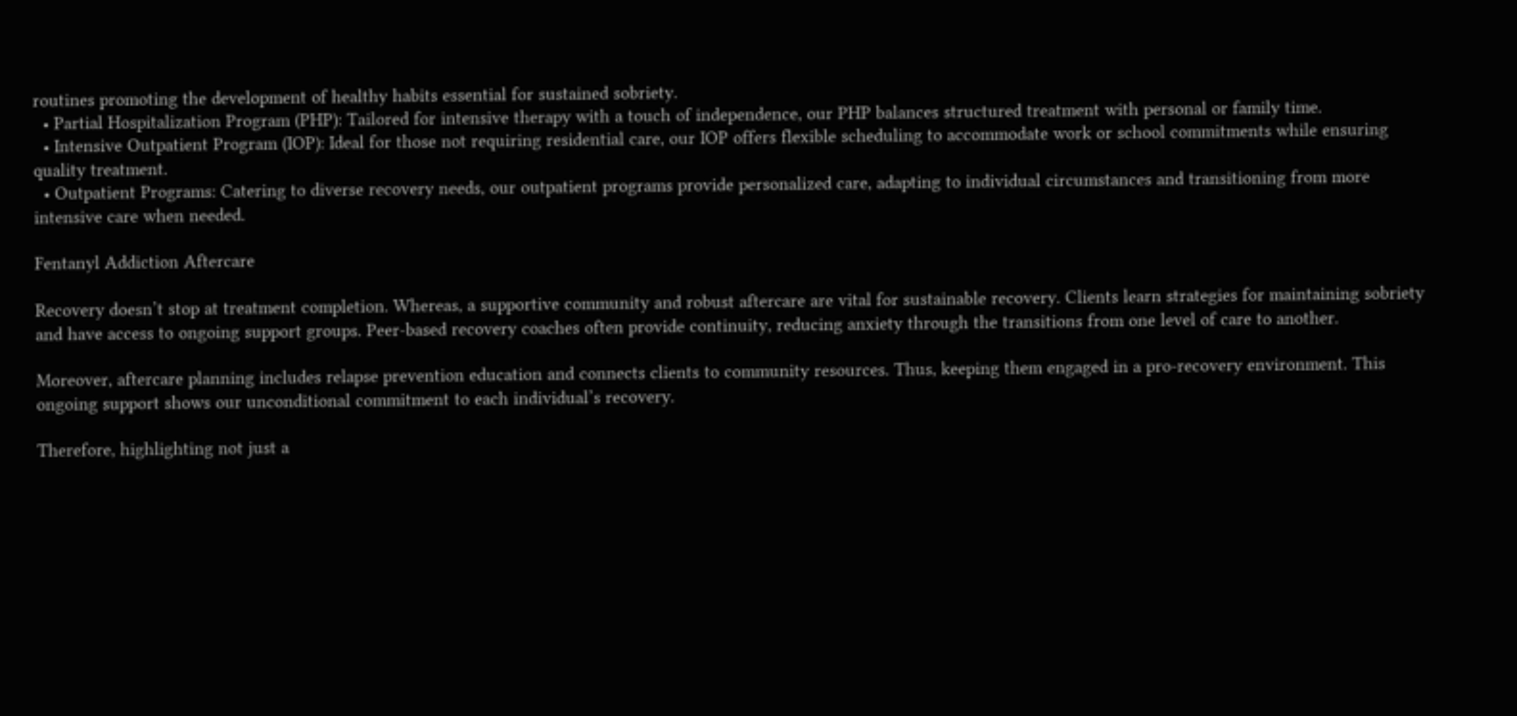routines promoting the development of healthy habits essential for sustained sobriety.
  • Partial Hospitalization Program (PHP): Tailored for intensive therapy with a touch of independence, our PHP balances structured treatment with personal or family time.
  • Intensive Outpatient Program (IOP): Ideal for those not requiring residential care, our IOP offers flexible scheduling to accommodate work or school commitments while ensuring quality treatment.
  • Outpatient Programs: Catering to diverse recovery needs, our outpatient programs provide personalized care, adapting to individual circumstances and transitioning from more intensive care when needed.

Fentanyl Addiction Aftercare

Recovery doesn’t stop at treatment completion. Whereas, a supportive community and robust aftercare are vital for sustainable recovery. Clients learn strategies for maintaining sobriety and have access to ongoing support groups. Peer-based recovery coaches often provide continuity, reducing anxiety through the transitions from one level of care to another.

Moreover, aftercare planning includes relapse prevention education and connects clients to community resources. Thus, keeping them engaged in a pro-recovery environment. This ongoing support shows our unconditional commitment to each individual’s recovery.

Therefore, highlighting not just a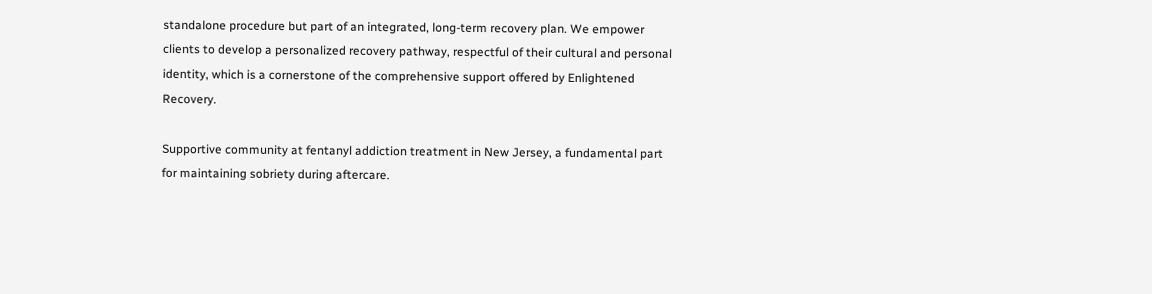standalone procedure but part of an integrated, long-term recovery plan. We empower clients to develop a personalized recovery pathway, respectful of their cultural and personal identity, which is a cornerstone of the comprehensive support offered by Enlightened Recovery.

Supportive community at fentanyl addiction treatment in New Jersey, a fundamental part for maintaining sobriety during aftercare.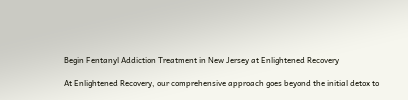Begin Fentanyl Addiction Treatment in New Jersey at Enlightened Recovery

At Enlightened Recovery, our comprehensive approach goes beyond the initial detox to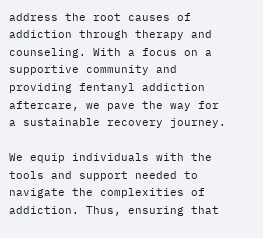address the root causes of addiction through therapy and counseling. With a focus on a supportive community and providing fentanyl addiction aftercare, we pave the way for a sustainable recovery journey.

We equip individuals with the tools and support needed to navigate the complexities of addiction. Thus, ensuring that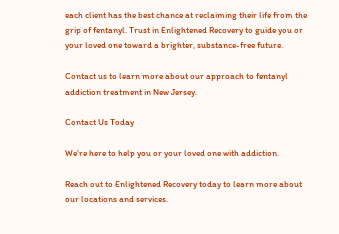each client has the best chance at reclaiming their life from the grip of fentanyl. Trust in Enlightened Recovery to guide you or your loved one toward a brighter, substance-free future.

Contact us to learn more about our approach to fentanyl addiction treatment in New Jersey.

Contact Us Today

We’re here to help you or your loved one with addiction.

Reach out to Enlightened Recovery today to learn more about our locations and services.